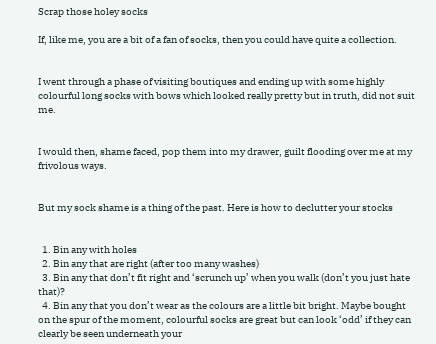Scrap those holey socks

If, like me, you are a bit of a fan of socks, then you could have quite a collection.


I went through a phase of visiting boutiques and ending up with some highly colourful long socks with bows which looked really pretty but in truth, did not suit me.


I would then, shame faced, pop them into my drawer, guilt flooding over me at my frivolous ways.


But my sock shame is a thing of the past. Here is how to declutter your stocks


  1. Bin any with holes
  2. Bin any that are right (after too many washes)
  3. Bin any that don’t fit right and ‘scrunch up’ when you walk (don’t you just hate that)?
  4. Bin any that you don’t wear as the colours are a little bit bright. Maybe bought on the spur of the moment, colourful socks are great but can look ‘odd’ if they can clearly be seen underneath your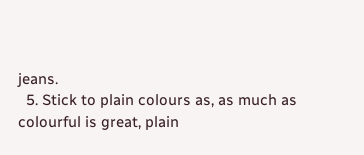jeans.
  5. Stick to plain colours as, as much as colourful is great, plain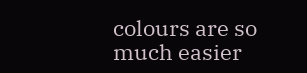colours are so much easier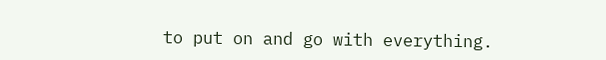to put on and go with everything.